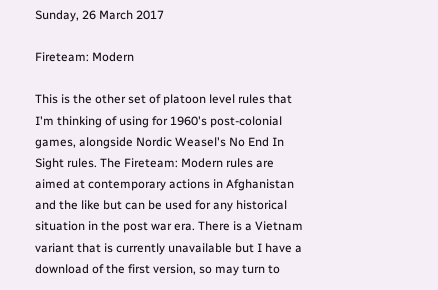Sunday, 26 March 2017

Fireteam: Modern

This is the other set of platoon level rules that I'm thinking of using for 1960's post-colonial games, alongside Nordic Weasel's No End In Sight rules. The Fireteam: Modern rules are aimed at contemporary actions in Afghanistan and the like but can be used for any historical situation in the post war era. There is a Vietnam variant that is currently unavailable but I have a download of the first version, so may turn to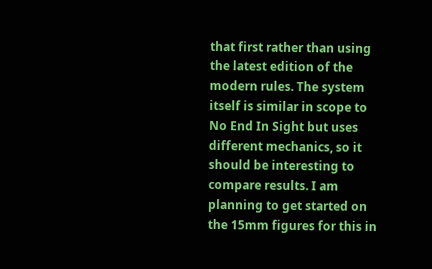that first rather than using the latest edition of the modern rules. The system itself is similar in scope to No End In Sight but uses different mechanics, so it should be interesting to compare results. I am planning to get started on the 15mm figures for this in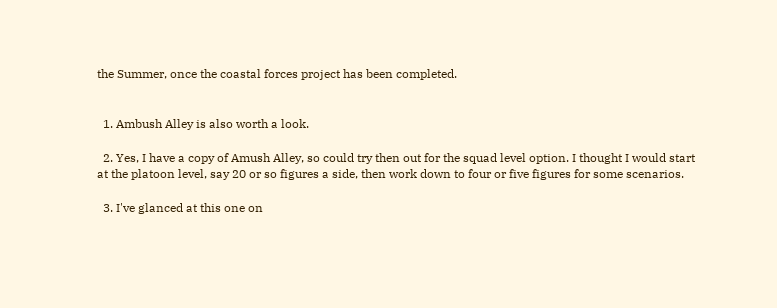the Summer, once the coastal forces project has been completed.


  1. Ambush Alley is also worth a look.

  2. Yes, I have a copy of Amush Alley, so could try then out for the squad level option. I thought I would start at the platoon level, say 20 or so figures a side, then work down to four or five figures for some scenarios.

  3. I've glanced at this one on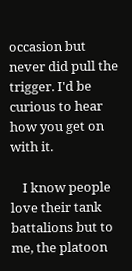occasion but never did pull the trigger. I'd be curious to hear how you get on with it.

    I know people love their tank battalions but to me, the platoon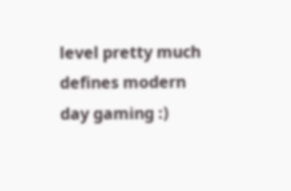level pretty much defines modern day gaming :)